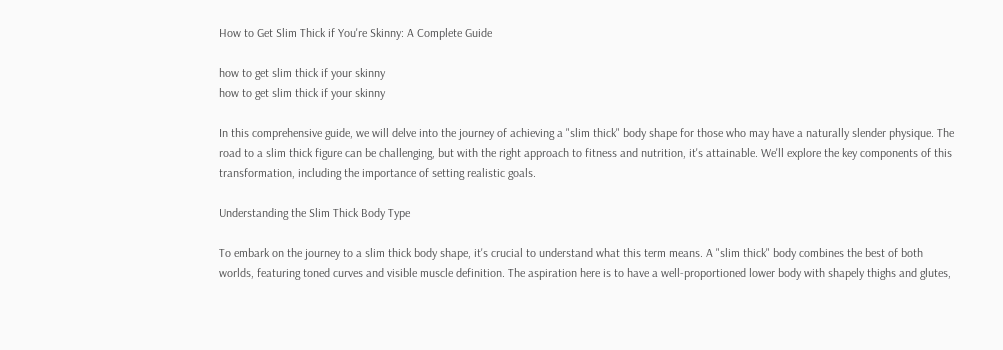How to Get Slim Thick if You're Skinny: A Complete Guide

how to get slim thick if your skinny
how to get slim thick if your skinny

In this comprehensive guide, we will delve into the journey of achieving a "slim thick" body shape for those who may have a naturally slender physique. The road to a slim thick figure can be challenging, but with the right approach to fitness and nutrition, it's attainable. We'll explore the key components of this transformation, including the importance of setting realistic goals.

Understanding the Slim Thick Body Type

To embark on the journey to a slim thick body shape, it's crucial to understand what this term means. A "slim thick" body combines the best of both worlds, featuring toned curves and visible muscle definition. The aspiration here is to have a well-proportioned lower body with shapely thighs and glutes,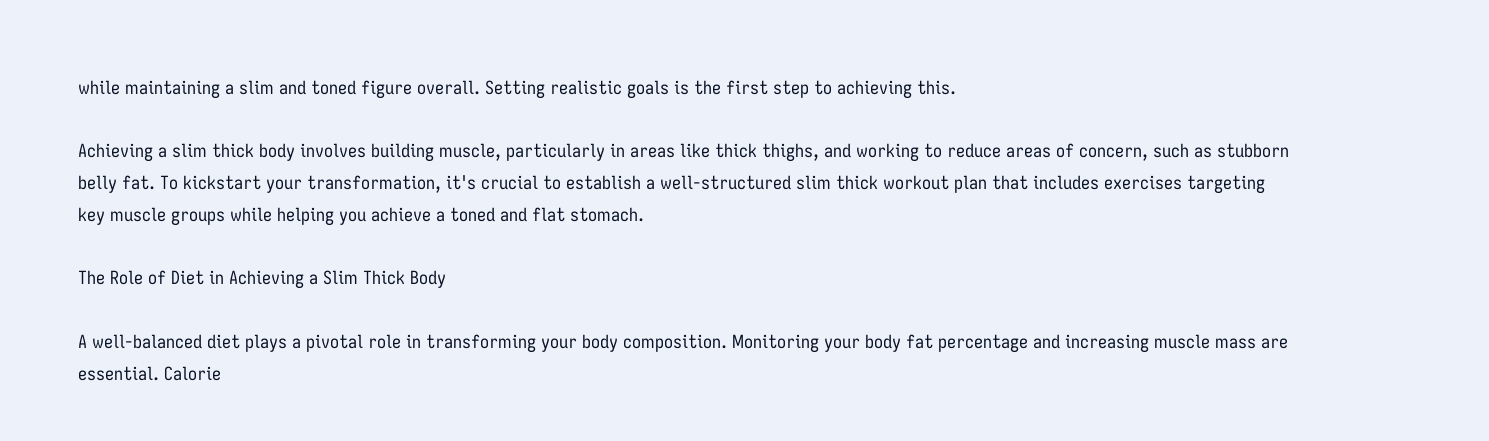while maintaining a slim and toned figure overall. Setting realistic goals is the first step to achieving this.

Achieving a slim thick body involves building muscle, particularly in areas like thick thighs, and working to reduce areas of concern, such as stubborn belly fat. To kickstart your transformation, it's crucial to establish a well-structured slim thick workout plan that includes exercises targeting key muscle groups while helping you achieve a toned and flat stomach.

The Role of Diet in Achieving a Slim Thick Body

A well-balanced diet plays a pivotal role in transforming your body composition. Monitoring your body fat percentage and increasing muscle mass are essential. Calorie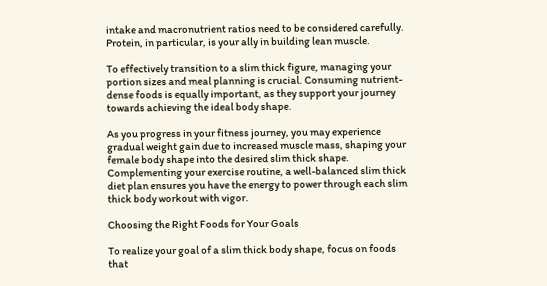intake and macronutrient ratios need to be considered carefully. Protein, in particular, is your ally in building lean muscle.

To effectively transition to a slim thick figure, managing your portion sizes and meal planning is crucial. Consuming nutrient-dense foods is equally important, as they support your journey towards achieving the ideal body shape.

As you progress in your fitness journey, you may experience gradual weight gain due to increased muscle mass, shaping your female body shape into the desired slim thick shape. Complementing your exercise routine, a well-balanced slim thick diet plan ensures you have the energy to power through each slim thick body workout with vigor.

Choosing the Right Foods for Your Goals

To realize your goal of a slim thick body shape, focus on foods that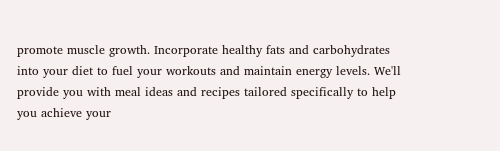promote muscle growth. Incorporate healthy fats and carbohydrates into your diet to fuel your workouts and maintain energy levels. We'll provide you with meal ideas and recipes tailored specifically to help you achieve your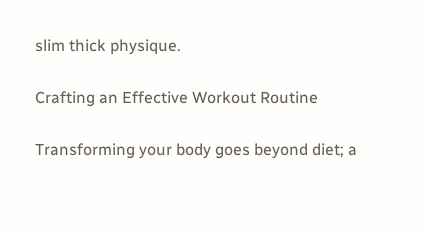slim thick physique.

Crafting an Effective Workout Routine

Transforming your body goes beyond diet; a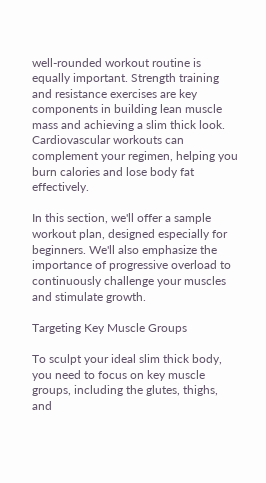well-rounded workout routine is equally important. Strength training and resistance exercises are key components in building lean muscle mass and achieving a slim thick look. Cardiovascular workouts can complement your regimen, helping you burn calories and lose body fat effectively.

In this section, we'll offer a sample workout plan, designed especially for beginners. We'll also emphasize the importance of progressive overload to continuously challenge your muscles and stimulate growth.

Targeting Key Muscle Groups

To sculpt your ideal slim thick body, you need to focus on key muscle groups, including the glutes, thighs, and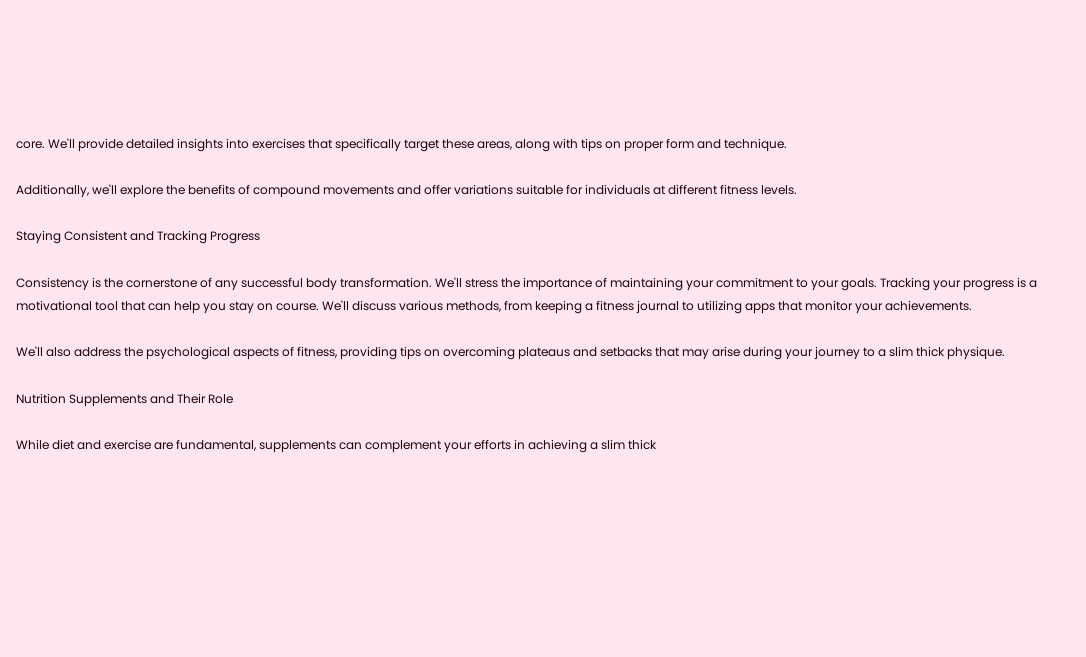core. We'll provide detailed insights into exercises that specifically target these areas, along with tips on proper form and technique.

Additionally, we'll explore the benefits of compound movements and offer variations suitable for individuals at different fitness levels.

Staying Consistent and Tracking Progress

Consistency is the cornerstone of any successful body transformation. We'll stress the importance of maintaining your commitment to your goals. Tracking your progress is a motivational tool that can help you stay on course. We'll discuss various methods, from keeping a fitness journal to utilizing apps that monitor your achievements.

We'll also address the psychological aspects of fitness, providing tips on overcoming plateaus and setbacks that may arise during your journey to a slim thick physique.

Nutrition Supplements and Their Role

While diet and exercise are fundamental, supplements can complement your efforts in achieving a slim thick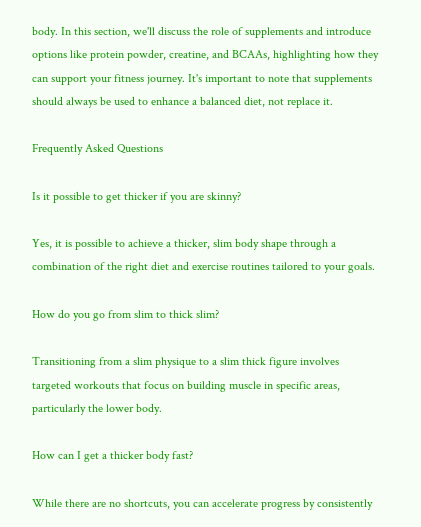body. In this section, we'll discuss the role of supplements and introduce options like protein powder, creatine, and BCAAs, highlighting how they can support your fitness journey. It's important to note that supplements should always be used to enhance a balanced diet, not replace it.

Frequently Asked Questions

Is it possible to get thicker if you are skinny?

Yes, it is possible to achieve a thicker, slim body shape through a combination of the right diet and exercise routines tailored to your goals.

How do you go from slim to thick slim?

Transitioning from a slim physique to a slim thick figure involves targeted workouts that focus on building muscle in specific areas, particularly the lower body.

How can I get a thicker body fast?

While there are no shortcuts, you can accelerate progress by consistently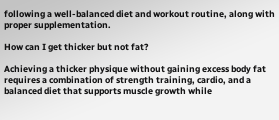following a well-balanced diet and workout routine, along with proper supplementation.

How can I get thicker but not fat?

Achieving a thicker physique without gaining excess body fat requires a combination of strength training, cardio, and a balanced diet that supports muscle growth while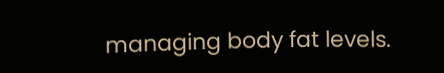managing body fat levels.